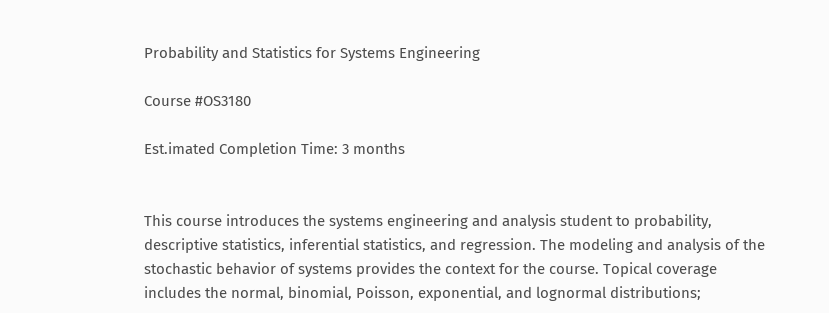Probability and Statistics for Systems Engineering

Course #OS3180

Est.imated Completion Time: 3 months


This course introduces the systems engineering and analysis student to probability, descriptive statistics, inferential statistics, and regression. The modeling and analysis of the stochastic behavior of systems provides the context for the course. Topical coverage includes the normal, binomial, Poisson, exponential, and lognormal distributions;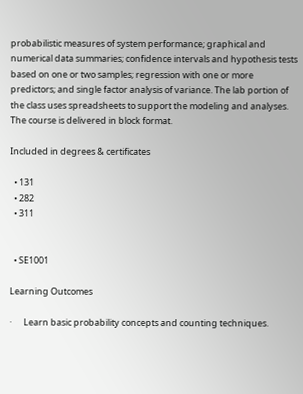probabilistic measures of system performance; graphical and numerical data summaries; confidence intervals and hypothesis tests based on one or two samples; regression with one or more predictors; and single factor analysis of variance. The lab portion of the class uses spreadsheets to support the modeling and analyses. The course is delivered in block format.

Included in degrees & certificates

  • 131
  • 282
  • 311


  • SE1001

Learning Outcomes

·      Learn basic probability concepts and counting techniques.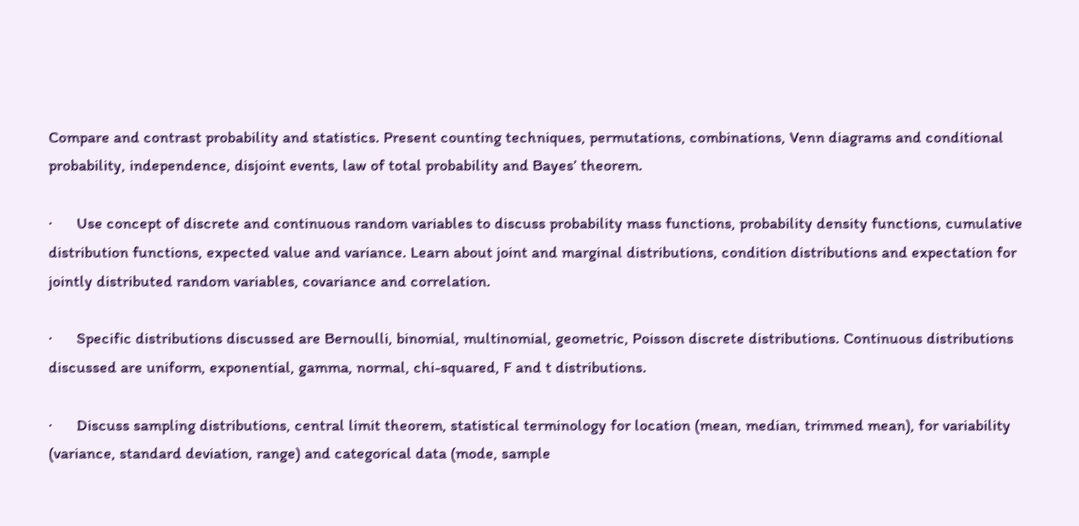Compare and contrast probability and statistics. Present counting techniques, permutations, combinations, Venn diagrams and conditional probability, independence, disjoint events, law of total probability and Bayes’ theorem.

·      Use concept of discrete and continuous random variables to discuss probability mass functions, probability density functions, cumulative distribution functions, expected value and variance. Learn about joint and marginal distributions, condition distributions and expectation for jointly distributed random variables, covariance and correlation.

·      Specific distributions discussed are Bernoulli, binomial, multinomial, geometric, Poisson discrete distributions. Continuous distributions discussed are uniform, exponential, gamma, normal, chi-squared, F and t distributions.

·      Discuss sampling distributions, central limit theorem, statistical terminology for location (mean, median, trimmed mean), for variability (variance, standard deviation, range) and categorical data (mode, sample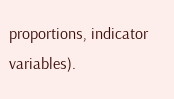proportions, indicator variables).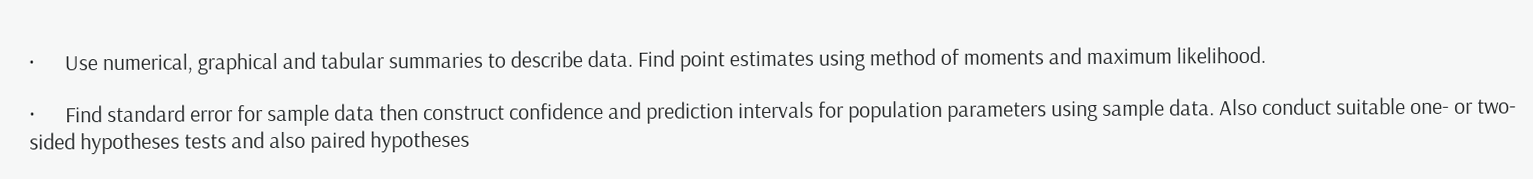·      Use numerical, graphical and tabular summaries to describe data. Find point estimates using method of moments and maximum likelihood.

·      Find standard error for sample data then construct confidence and prediction intervals for population parameters using sample data. Also conduct suitable one- or two-sided hypotheses tests and also paired hypotheses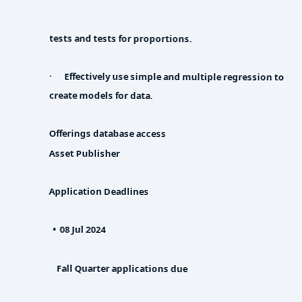tests and tests for proportions.

·      Effectively use simple and multiple regression to create models for data.

Offerings database access
Asset Publisher

Application Deadlines

  •  08 Jul 2024

    Fall Quarter applications due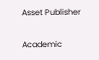Asset Publisher

Academic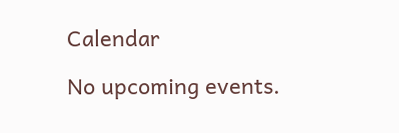Calendar

No upcoming events.